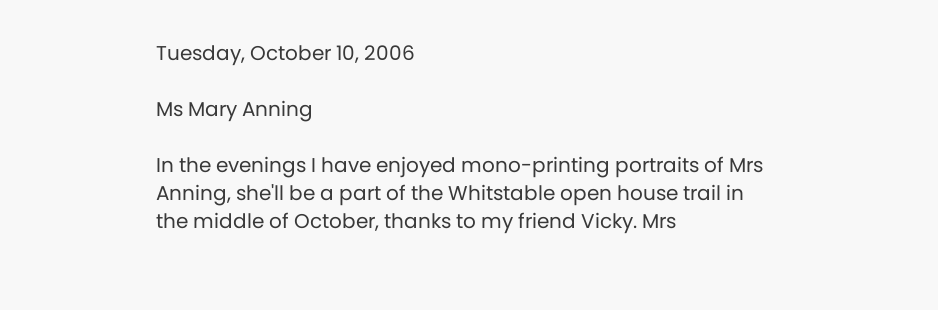Tuesday, October 10, 2006

Ms Mary Anning

In the evenings I have enjoyed mono-printing portraits of Mrs Anning, she'll be a part of the Whitstable open house trail in the middle of October, thanks to my friend Vicky. Mrs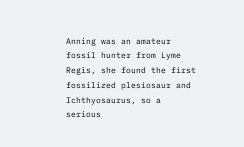Anning was an amateur fossil hunter from Lyme Regis, she found the first fossilized plesiosaur and Ichthyosaurus, so a serious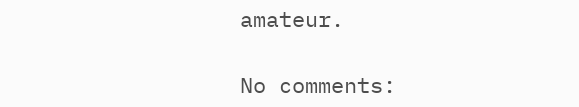amateur.

No comments: